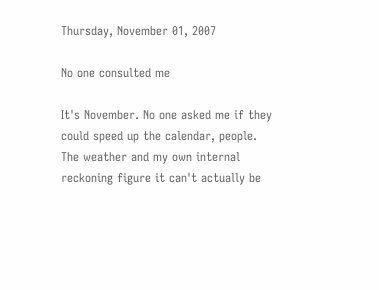Thursday, November 01, 2007

No one consulted me

It's November. No one asked me if they could speed up the calendar, people. The weather and my own internal reckoning figure it can't actually be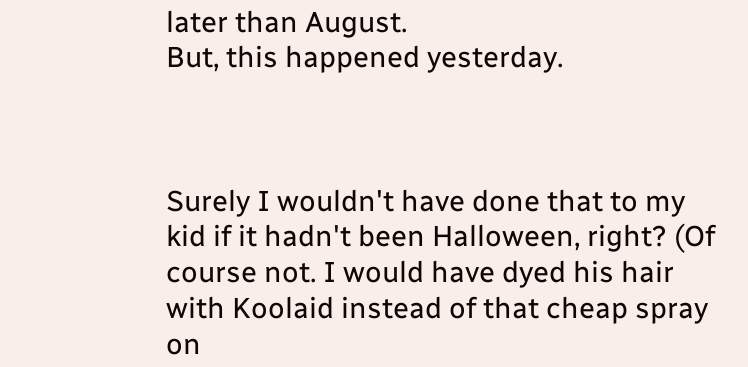later than August.
But, this happened yesterday.



Surely I wouldn't have done that to my kid if it hadn't been Halloween, right? (Of course not. I would have dyed his hair with Koolaid instead of that cheap spray on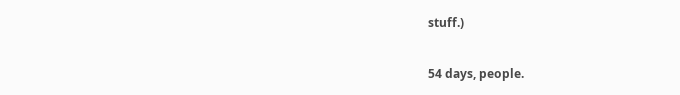stuff.)

54 days, people.